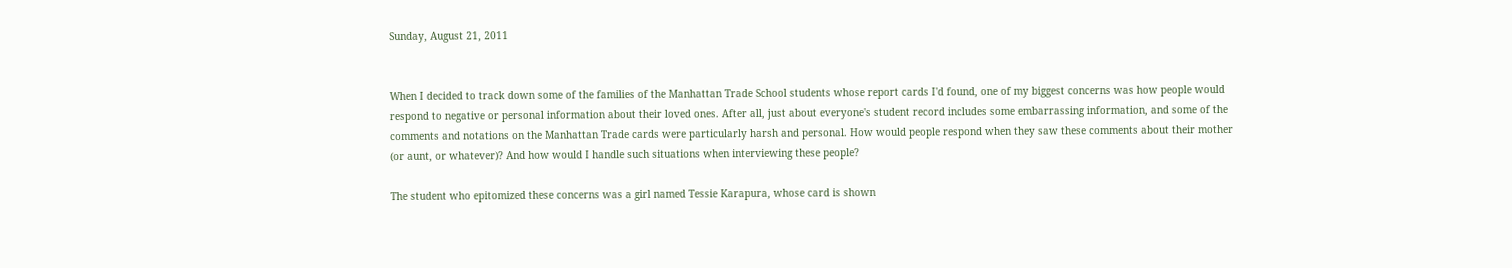Sunday, August 21, 2011


When I decided to track down some of the families of the Manhattan Trade School students whose report cards I'd found, one of my biggest concerns was how people would respond to negative or personal information about their loved ones. After all, just about everyone's student record includes some embarrassing information, and some of the comments and notations on the Manhattan Trade cards were particularly harsh and personal. How would people respond when they saw these comments about their mother (or aunt, or whatever)? And how would I handle such situations when interviewing these people?

The student who epitomized these concerns was a girl named Tessie Karapura, whose card is shown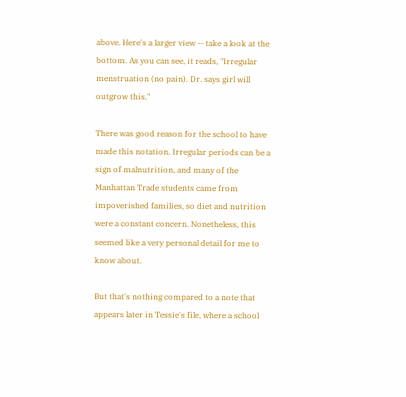above. Here's a larger view -- take a look at the bottom. As you can see, it reads, "Irregular menstruation (no pain). Dr. says girl will outgrow this."

There was good reason for the school to have made this notation. Irregular periods can be a sign of malnutrition, and many of the Manhattan Trade students came from impoverished families, so diet and nutrition were a constant concern. Nonetheless, this seemed like a very personal detail for me to know about.

But that's nothing compared to a note that appears later in Tessie's file, where a school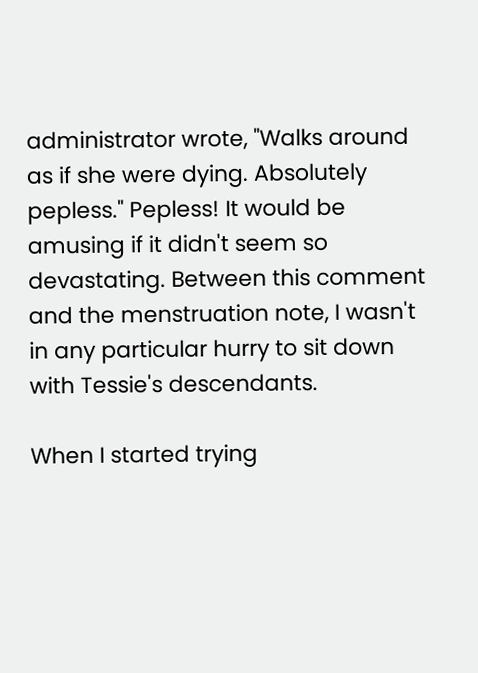administrator wrote, "Walks around as if she were dying. Absolutely pepless." Pepless! It would be amusing if it didn't seem so devastating. Between this comment and the menstruation note, I wasn't in any particular hurry to sit down with Tessie's descendants.

When I started trying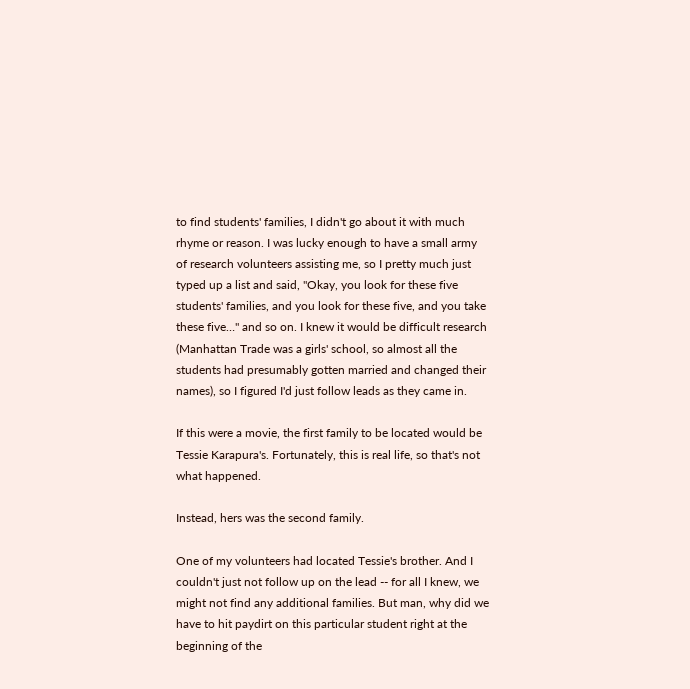to find students' families, I didn't go about it with much rhyme or reason. I was lucky enough to have a small army of research volunteers assisting me, so I pretty much just typed up a list and said, "Okay, you look for these five students' families, and you look for these five, and you take these five…" and so on. I knew it would be difficult research (Manhattan Trade was a girls' school, so almost all the students had presumably gotten married and changed their names), so I figured I'd just follow leads as they came in.

If this were a movie, the first family to be located would be Tessie Karapura's. Fortunately, this is real life, so that's not what happened.

Instead, hers was the second family.

One of my volunteers had located Tessie's brother. And I couldn't just not follow up on the lead -- for all I knew, we might not find any additional families. But man, why did we have to hit paydirt on this particular student right at the beginning of the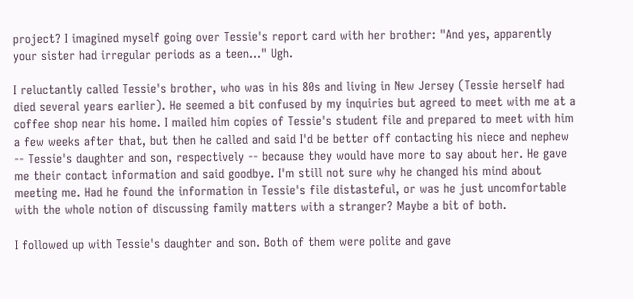project? I imagined myself going over Tessie's report card with her brother: "And yes, apparently your sister had irregular periods as a teen…" Ugh.

I reluctantly called Tessie's brother, who was in his 80s and living in New Jersey (Tessie herself had died several years earlier). He seemed a bit confused by my inquiries but agreed to meet with me at a coffee shop near his home. I mailed him copies of Tessie's student file and prepared to meet with him a few weeks after that, but then he called and said I'd be better off contacting his niece and nephew -- Tessie's daughter and son, respectively -- because they would have more to say about her. He gave me their contact information and said goodbye. I'm still not sure why he changed his mind about meeting me. Had he found the information in Tessie's file distasteful, or was he just uncomfortable with the whole notion of discussing family matters with a stranger? Maybe a bit of both.

I followed up with Tessie's daughter and son. Both of them were polite and gave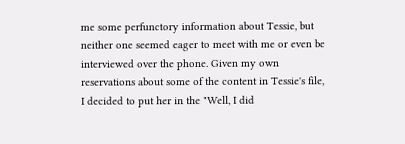me some perfunctory information about Tessie, but neither one seemed eager to meet with me or even be interviewed over the phone. Given my own reservations about some of the content in Tessie's file, I decided to put her in the "Well, I did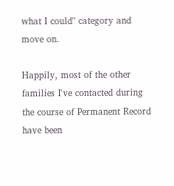what I could" category and move on.

Happily, most of the other families I've contacted during the course of Permanent Record have been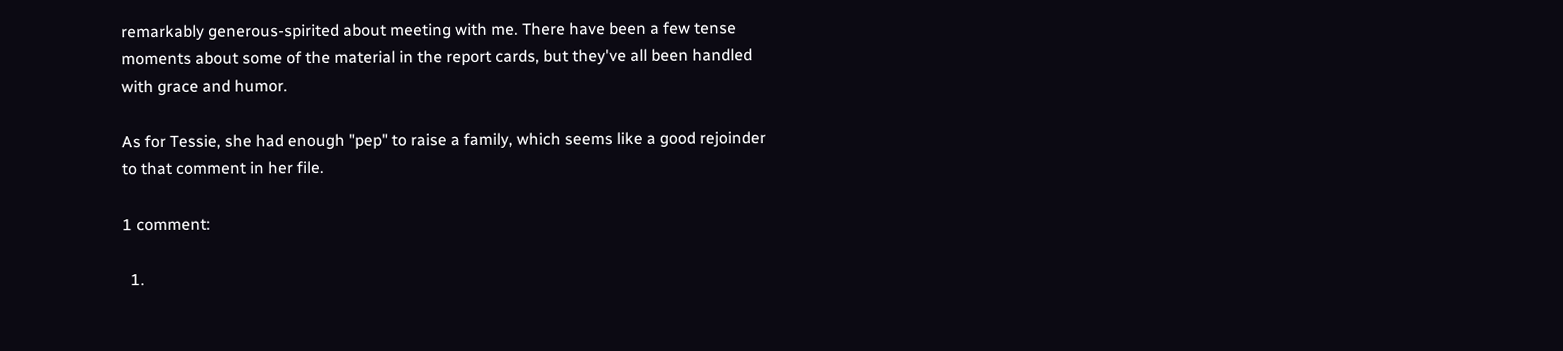remarkably generous-spirited about meeting with me. There have been a few tense moments about some of the material in the report cards, but they've all been handled with grace and humor.

As for Tessie, she had enough "pep" to raise a family, which seems like a good rejoinder to that comment in her file.

1 comment:

  1.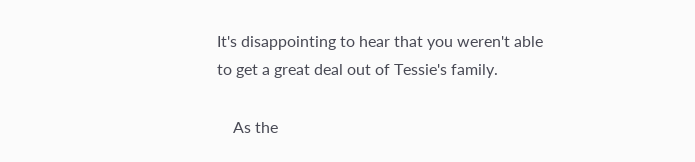It's disappointing to hear that you weren't able to get a great deal out of Tessie's family.

    As the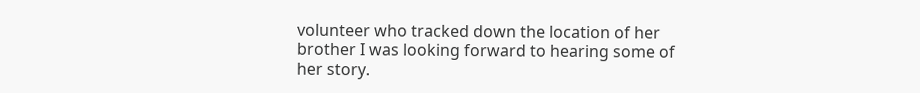volunteer who tracked down the location of her brother I was looking forward to hearing some of her story.